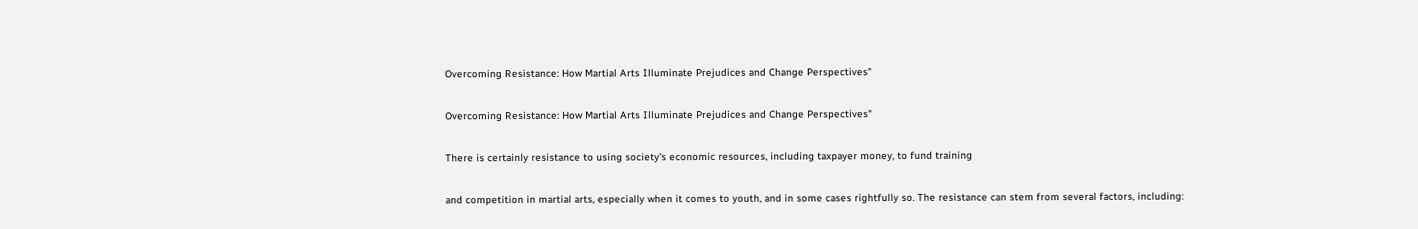Overcoming Resistance: How Martial Arts Illuminate Prejudices and Change Perspectives"

Overcoming Resistance: How Martial Arts Illuminate Prejudices and Change Perspectives"

There is certainly resistance to using society's economic resources, including taxpayer money, to fund training

and competition in martial arts, especially when it comes to youth, and in some cases rightfully so. The resistance can stem from several factors, including: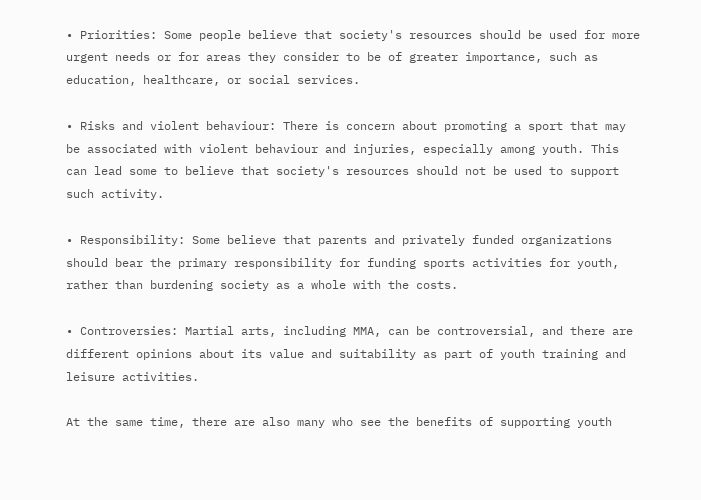• Priorities: Some people believe that society's resources should be used for more urgent needs or for areas they consider to be of greater importance, such as education, healthcare, or social services.

• Risks and violent behaviour: There is concern about promoting a sport that may be associated with violent behaviour and injuries, especially among youth. This can lead some to believe that society's resources should not be used to support such activity.

• Responsibility: Some believe that parents and privately funded organizations should bear the primary responsibility for funding sports activities for youth, rather than burdening society as a whole with the costs.

• Controversies: Martial arts, including MMA, can be controversial, and there are different opinions about its value and suitability as part of youth training and leisure activities.

At the same time, there are also many who see the benefits of supporting youth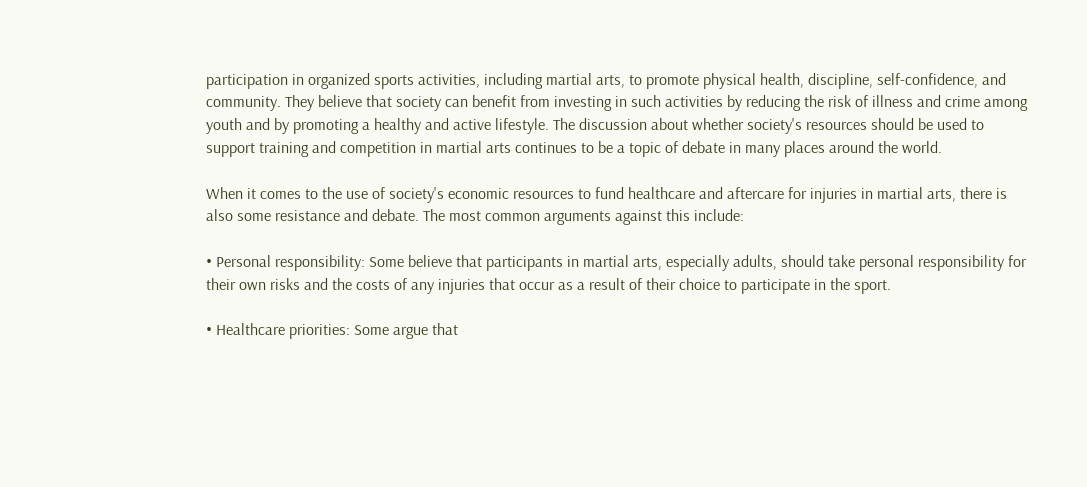participation in organized sports activities, including martial arts, to promote physical health, discipline, self-confidence, and community. They believe that society can benefit from investing in such activities by reducing the risk of illness and crime among youth and by promoting a healthy and active lifestyle. The discussion about whether society's resources should be used to support training and competition in martial arts continues to be a topic of debate in many places around the world.

When it comes to the use of society's economic resources to fund healthcare and aftercare for injuries in martial arts, there is also some resistance and debate. The most common arguments against this include:

• Personal responsibility: Some believe that participants in martial arts, especially adults, should take personal responsibility for their own risks and the costs of any injuries that occur as a result of their choice to participate in the sport.

• Healthcare priorities: Some argue that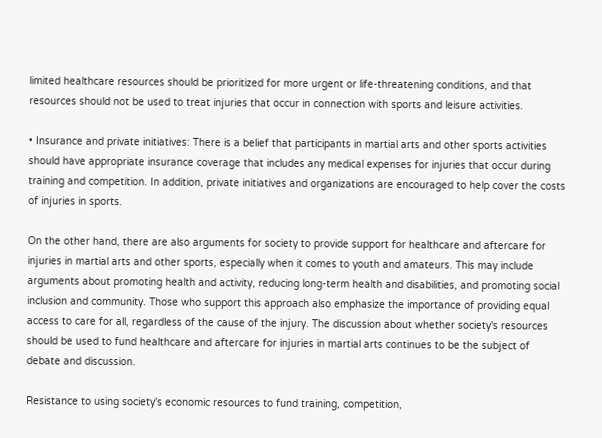limited healthcare resources should be prioritized for more urgent or life-threatening conditions, and that resources should not be used to treat injuries that occur in connection with sports and leisure activities.

• Insurance and private initiatives: There is a belief that participants in martial arts and other sports activities should have appropriate insurance coverage that includes any medical expenses for injuries that occur during training and competition. In addition, private initiatives and organizations are encouraged to help cover the costs of injuries in sports.

On the other hand, there are also arguments for society to provide support for healthcare and aftercare for injuries in martial arts and other sports, especially when it comes to youth and amateurs. This may include arguments about promoting health and activity, reducing long-term health and disabilities, and promoting social inclusion and community. Those who support this approach also emphasize the importance of providing equal access to care for all, regardless of the cause of the injury. The discussion about whether society's resources should be used to fund healthcare and aftercare for injuries in martial arts continues to be the subject of debate and discussion.

Resistance to using society's economic resources to fund training, competition,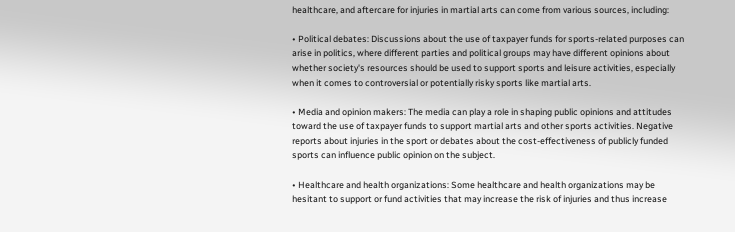healthcare, and aftercare for injuries in martial arts can come from various sources, including:

• Political debates: Discussions about the use of taxpayer funds for sports-related purposes can arise in politics, where different parties and political groups may have different opinions about whether society's resources should be used to support sports and leisure activities, especially when it comes to controversial or potentially risky sports like martial arts.

• Media and opinion makers: The media can play a role in shaping public opinions and attitudes toward the use of taxpayer funds to support martial arts and other sports activities. Negative reports about injuries in the sport or debates about the cost-effectiveness of publicly funded sports can influence public opinion on the subject.

• Healthcare and health organizations: Some healthcare and health organizations may be hesitant to support or fund activities that may increase the risk of injuries and thus increase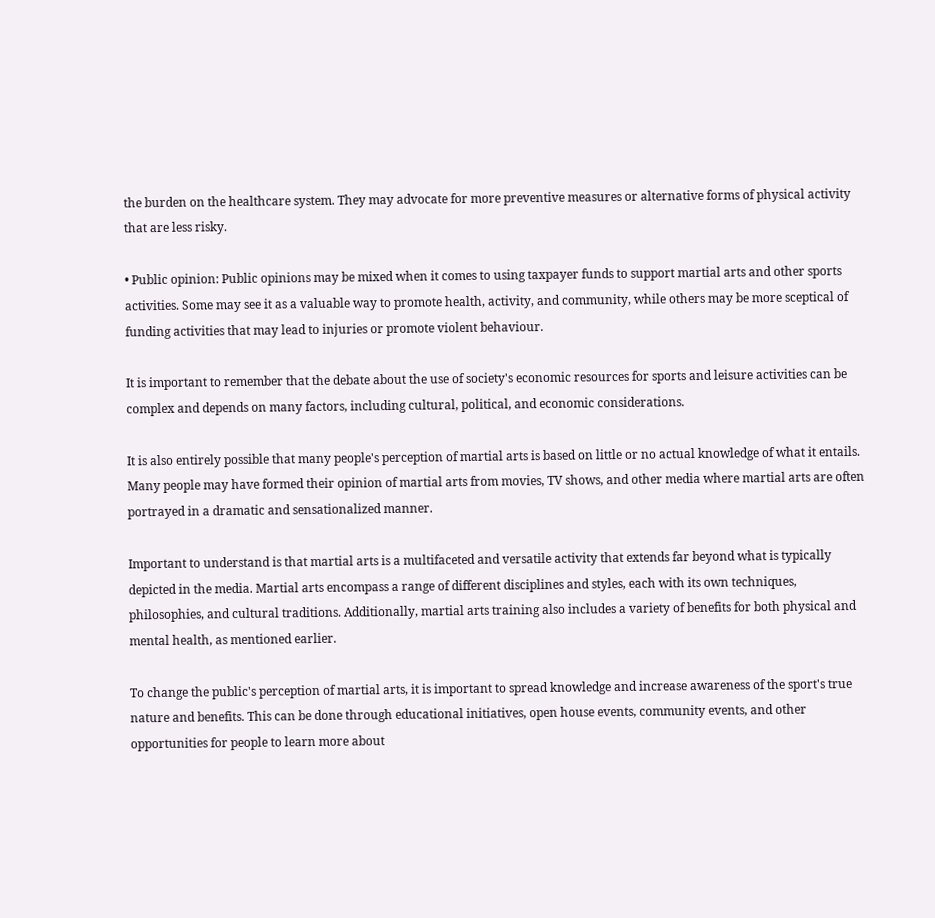the burden on the healthcare system. They may advocate for more preventive measures or alternative forms of physical activity that are less risky.

• Public opinion: Public opinions may be mixed when it comes to using taxpayer funds to support martial arts and other sports activities. Some may see it as a valuable way to promote health, activity, and community, while others may be more sceptical of funding activities that may lead to injuries or promote violent behaviour.

It is important to remember that the debate about the use of society's economic resources for sports and leisure activities can be complex and depends on many factors, including cultural, political, and economic considerations.

It is also entirely possible that many people's perception of martial arts is based on little or no actual knowledge of what it entails. Many people may have formed their opinion of martial arts from movies, TV shows, and other media where martial arts are often portrayed in a dramatic and sensationalized manner.

Important to understand is that martial arts is a multifaceted and versatile activity that extends far beyond what is typically depicted in the media. Martial arts encompass a range of different disciplines and styles, each with its own techniques, philosophies, and cultural traditions. Additionally, martial arts training also includes a variety of benefits for both physical and mental health, as mentioned earlier.

To change the public's perception of martial arts, it is important to spread knowledge and increase awareness of the sport's true nature and benefits. This can be done through educational initiatives, open house events, community events, and other opportunities for people to learn more about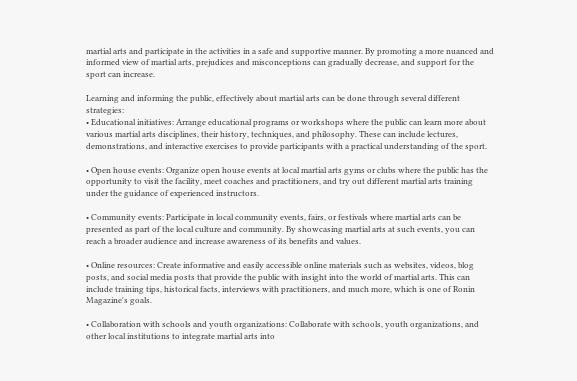martial arts and participate in the activities in a safe and supportive manner. By promoting a more nuanced and informed view of martial arts, prejudices and misconceptions can gradually decrease, and support for the sport can increase.

Learning and informing the public, effectively about martial arts can be done through several different strategies:
• Educational initiatives: Arrange educational programs or workshops where the public can learn more about various martial arts disciplines, their history, techniques, and philosophy. These can include lectures, demonstrations, and interactive exercises to provide participants with a practical understanding of the sport.

• Open house events: Organize open house events at local martial arts gyms or clubs where the public has the opportunity to visit the facility, meet coaches and practitioners, and try out different martial arts training under the guidance of experienced instructors.

• Community events: Participate in local community events, fairs, or festivals where martial arts can be presented as part of the local culture and community. By showcasing martial arts at such events, you can reach a broader audience and increase awareness of its benefits and values.

• Online resources: Create informative and easily accessible online materials such as websites, videos, blog posts, and social media posts that provide the public with insight into the world of martial arts. This can include training tips, historical facts, interviews with practitioners, and much more, which is one of Ronin Magazine's goals.

• Collaboration with schools and youth organizations: Collaborate with schools, youth organizations, and other local institutions to integrate martial arts into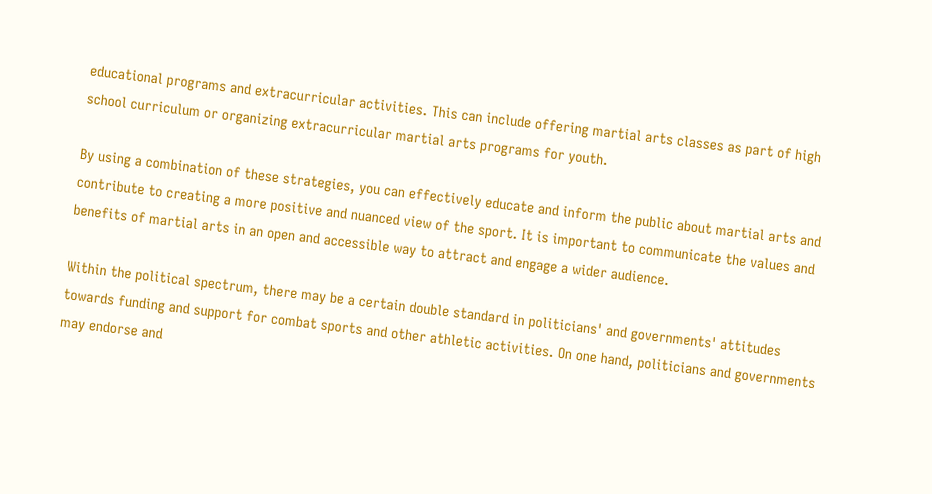educational programs and extracurricular activities. This can include offering martial arts classes as part of high school curriculum or organizing extracurricular martial arts programs for youth.

By using a combination of these strategies, you can effectively educate and inform the public about martial arts and contribute to creating a more positive and nuanced view of the sport. It is important to communicate the values and benefits of martial arts in an open and accessible way to attract and engage a wider audience.

Within the political spectrum, there may be a certain double standard in politicians' and governments' attitudes towards funding and support for combat sports and other athletic activities. On one hand, politicians and governments may endorse and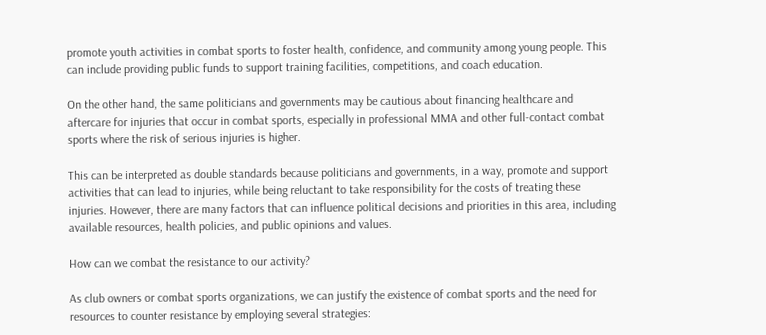promote youth activities in combat sports to foster health, confidence, and community among young people. This can include providing public funds to support training facilities, competitions, and coach education.

On the other hand, the same politicians and governments may be cautious about financing healthcare and aftercare for injuries that occur in combat sports, especially in professional MMA and other full-contact combat sports where the risk of serious injuries is higher.

This can be interpreted as double standards because politicians and governments, in a way, promote and support activities that can lead to injuries, while being reluctant to take responsibility for the costs of treating these injuries. However, there are many factors that can influence political decisions and priorities in this area, including available resources, health policies, and public opinions and values.

How can we combat the resistance to our activity?

As club owners or combat sports organizations, we can justify the existence of combat sports and the need for resources to counter resistance by employing several strategies: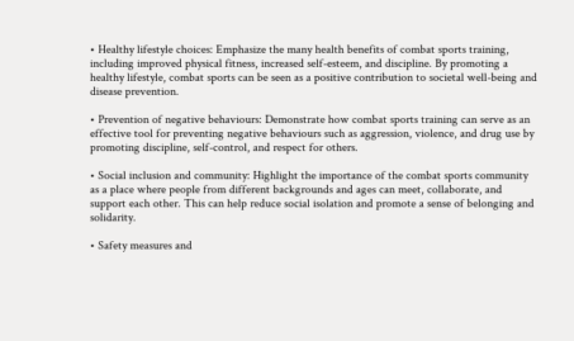• Healthy lifestyle choices: Emphasize the many health benefits of combat sports training, including improved physical fitness, increased self-esteem, and discipline. By promoting a healthy lifestyle, combat sports can be seen as a positive contribution to societal well-being and disease prevention.

• Prevention of negative behaviours: Demonstrate how combat sports training can serve as an effective tool for preventing negative behaviours such as aggression, violence, and drug use by promoting discipline, self-control, and respect for others.

• Social inclusion and community: Highlight the importance of the combat sports community as a place where people from different backgrounds and ages can meet, collaborate, and support each other. This can help reduce social isolation and promote a sense of belonging and solidarity.

• Safety measures and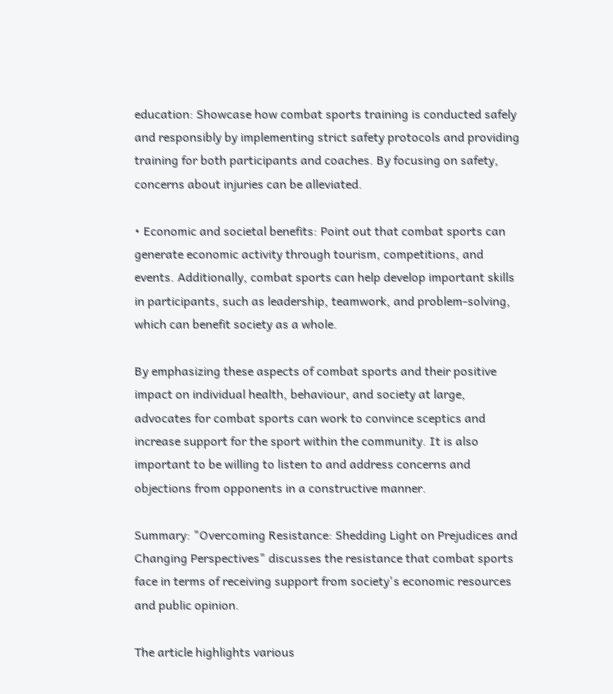education: Showcase how combat sports training is conducted safely and responsibly by implementing strict safety protocols and providing training for both participants and coaches. By focusing on safety, concerns about injuries can be alleviated.

• Economic and societal benefits: Point out that combat sports can generate economic activity through tourism, competitions, and events. Additionally, combat sports can help develop important skills in participants, such as leadership, teamwork, and problem-solving, which can benefit society as a whole.

By emphasizing these aspects of combat sports and their positive impact on individual health, behaviour, and society at large, advocates for combat sports can work to convince sceptics and increase support for the sport within the community. It is also important to be willing to listen to and address concerns and objections from opponents in a constructive manner.

Summary: "Overcoming Resistance: Shedding Light on Prejudices and Changing Perspectives" discusses the resistance that combat sports face in terms of receiving support from society's economic resources and public opinion.

The article highlights various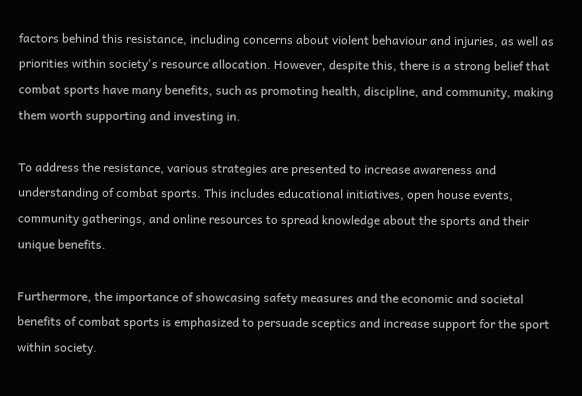factors behind this resistance, including concerns about violent behaviour and injuries, as well as priorities within society's resource allocation. However, despite this, there is a strong belief that combat sports have many benefits, such as promoting health, discipline, and community, making them worth supporting and investing in.

To address the resistance, various strategies are presented to increase awareness and understanding of combat sports. This includes educational initiatives, open house events, community gatherings, and online resources to spread knowledge about the sports and their unique benefits.

Furthermore, the importance of showcasing safety measures and the economic and societal benefits of combat sports is emphasized to persuade sceptics and increase support for the sport within society.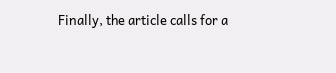Finally, the article calls for a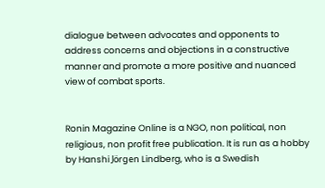dialogue between advocates and opponents to address concerns and objections in a constructive manner and promote a more positive and nuanced view of combat sports.


Ronin Magazine Online is a NGO, non political, non religious, non profit free publication. It is run as a hobby by Hanshi Jörgen Lindberg, who is a Swedish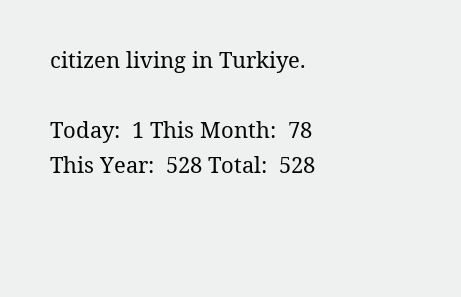citizen living in Turkiye.

Today:  1 This Month:  78 This Year:  528 Total:  528